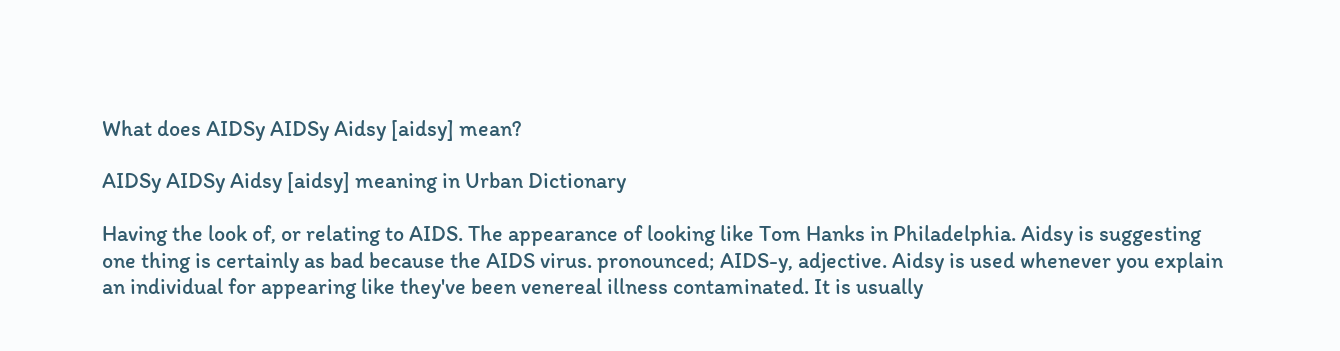What does AIDSy AIDSy Aidsy [aidsy] mean?

AIDSy AIDSy Aidsy [aidsy] meaning in Urban Dictionary

Having the look of, or relating to AIDS. The appearance of looking like Tom Hanks in Philadelphia. Aidsy is suggesting one thing is certainly as bad because the AIDS virus. pronounced; AIDS-y, adjective. Aidsy is used whenever you explain an individual for appearing like they've been venereal illness contaminated. It is usually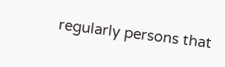regularly persons that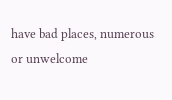have bad places, numerous or unwelcome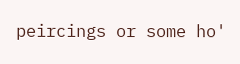peircings or some ho'